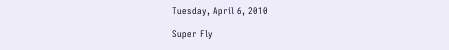Tuesday, April 6, 2010

Super Fly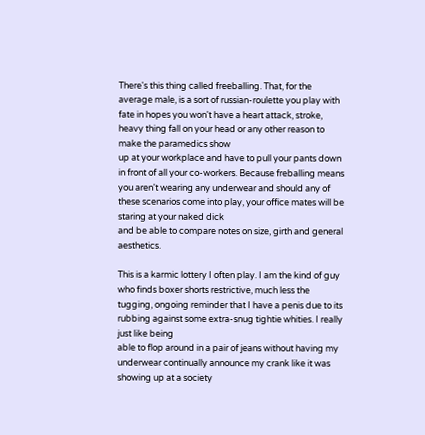There's this thing called freeballing. That, for the average male, is a sort of russian-roulette you play with fate in hopes you won't have a heart attack, stroke, heavy thing fall on your head or any other reason to make the paramedics show
up at your workplace and have to pull your pants down in front of all your co-workers. Because freballing means you aren't wearing any underwear and should any of these scenarios come into play, your office mates will be staring at your naked dick
and be able to compare notes on size, girth and general aesthetics.

This is a karmic lottery I often play. I am the kind of guy who finds boxer shorts restrictive, much less the tugging, ongoing reminder that I have a penis due to its rubbing against some extra-snug tightie whities. I really just like being
able to flop around in a pair of jeans without having my underwear continually announce my crank like it was showing up at a society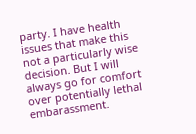party. I have health issues that make this not a particularly wise decision. But I will always go for comfort over potentially lethal embarassment.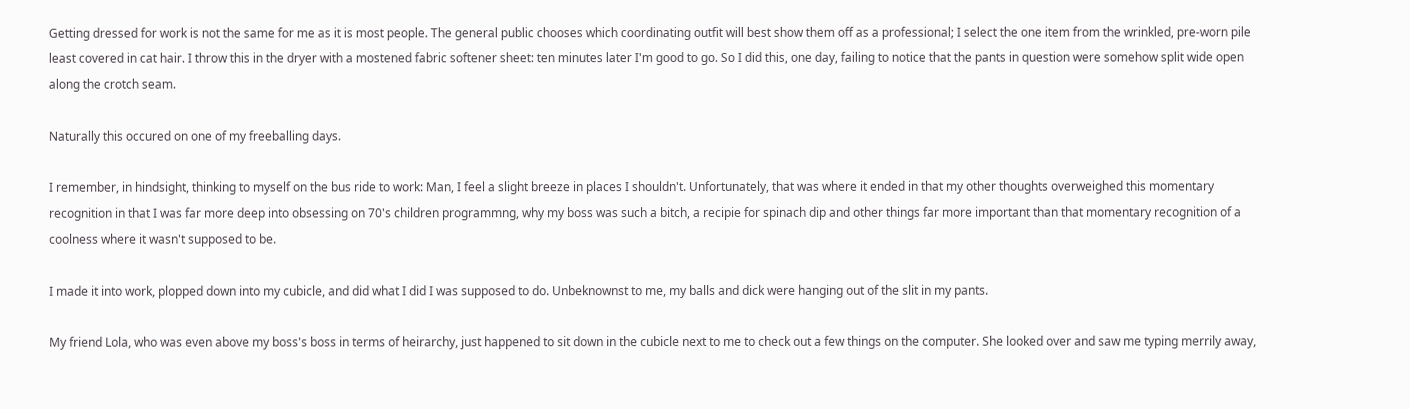Getting dressed for work is not the same for me as it is most people. The general public chooses which coordinating outfit will best show them off as a professional; I select the one item from the wrinkled, pre-worn pile least covered in cat hair. I throw this in the dryer with a mostened fabric softener sheet: ten minutes later I'm good to go. So I did this, one day, failing to notice that the pants in question were somehow split wide open along the crotch seam.

Naturally this occured on one of my freeballing days.

I remember, in hindsight, thinking to myself on the bus ride to work: Man, I feel a slight breeze in places I shouldn't. Unfortunately, that was where it ended in that my other thoughts overweighed this momentary recognition in that I was far more deep into obsessing on 70's children programmng, why my boss was such a bitch, a recipie for spinach dip and other things far more important than that momentary recognition of a coolness where it wasn't supposed to be.

I made it into work, plopped down into my cubicle, and did what I did I was supposed to do. Unbeknownst to me, my balls and dick were hanging out of the slit in my pants.

My friend Lola, who was even above my boss's boss in terms of heirarchy, just happened to sit down in the cubicle next to me to check out a few things on the computer. She looked over and saw me typing merrily away,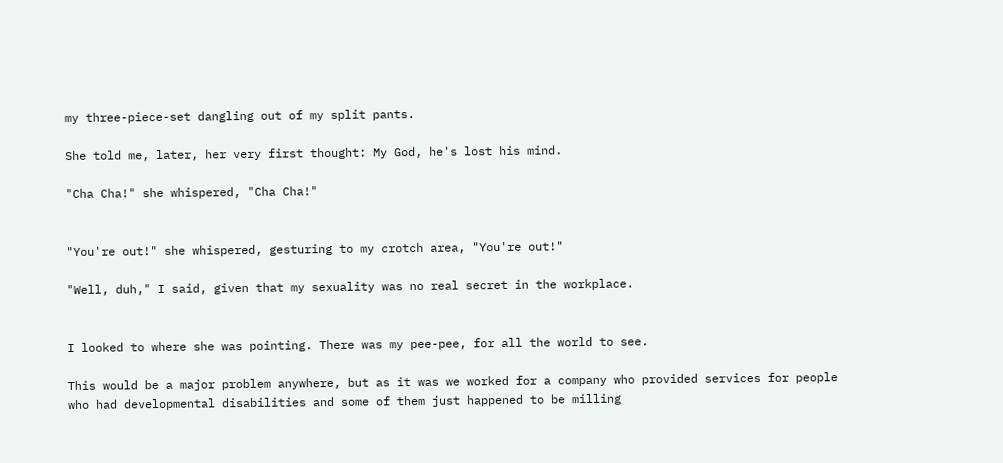my three-piece-set dangling out of my split pants.

She told me, later, her very first thought: My God, he's lost his mind.

"Cha Cha!" she whispered, "Cha Cha!"


"You're out!" she whispered, gesturing to my crotch area, "You're out!"

"Well, duh," I said, given that my sexuality was no real secret in the workplace.


I looked to where she was pointing. There was my pee-pee, for all the world to see.

This would be a major problem anywhere, but as it was we worked for a company who provided services for people who had developmental disabilities and some of them just happened to be milling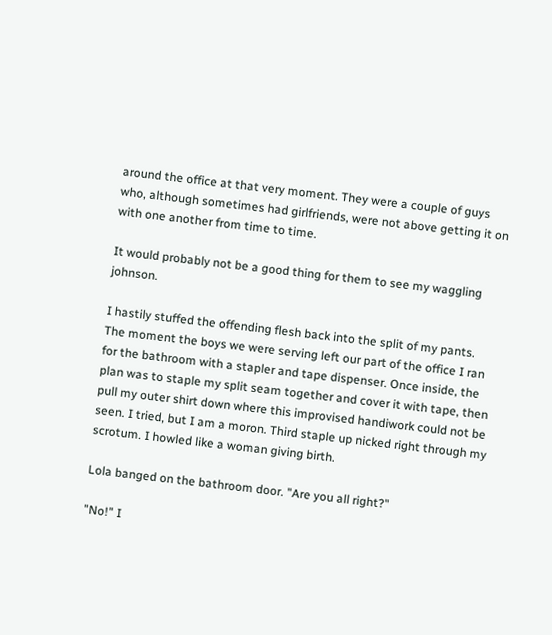around the office at that very moment. They were a couple of guys who, although sometimes had girlfriends, were not above getting it on with one another from time to time.

It would probably not be a good thing for them to see my waggling johnson.

I hastily stuffed the offending flesh back into the split of my pants. The moment the boys we were serving left our part of the office I ran for the bathroom with a stapler and tape dispenser. Once inside, the plan was to staple my split seam together and cover it with tape, then pull my outer shirt down where this improvised handiwork could not be seen. I tried, but I am a moron. Third staple up nicked right through my scrotum. I howled like a woman giving birth.

Lola banged on the bathroom door. "Are you all right?"

"No!" I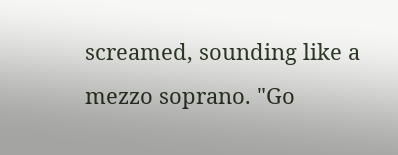screamed, sounding like a mezzo soprano. "Go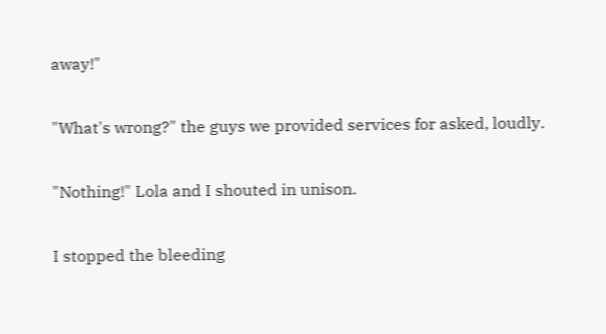away!"

"What's wrong?" the guys we provided services for asked, loudly.

"Nothing!" Lola and I shouted in unison.

I stopped the bleeding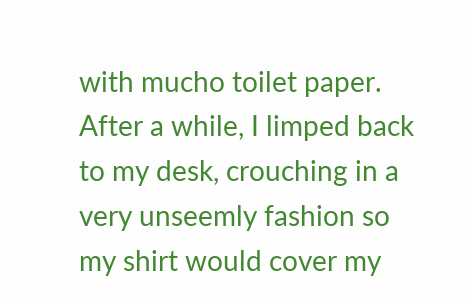with mucho toilet paper. After a while, I limped back to my desk, crouching in a very unseemly fashion so my shirt would cover my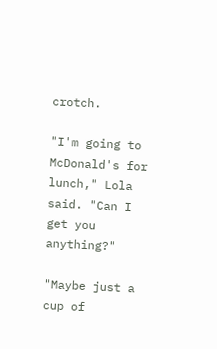crotch.

"I'm going to McDonald's for lunch," Lola said. "Can I get you anything?"

"Maybe just a cup of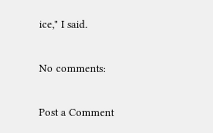ice," I said.

No comments:

Post a Comment